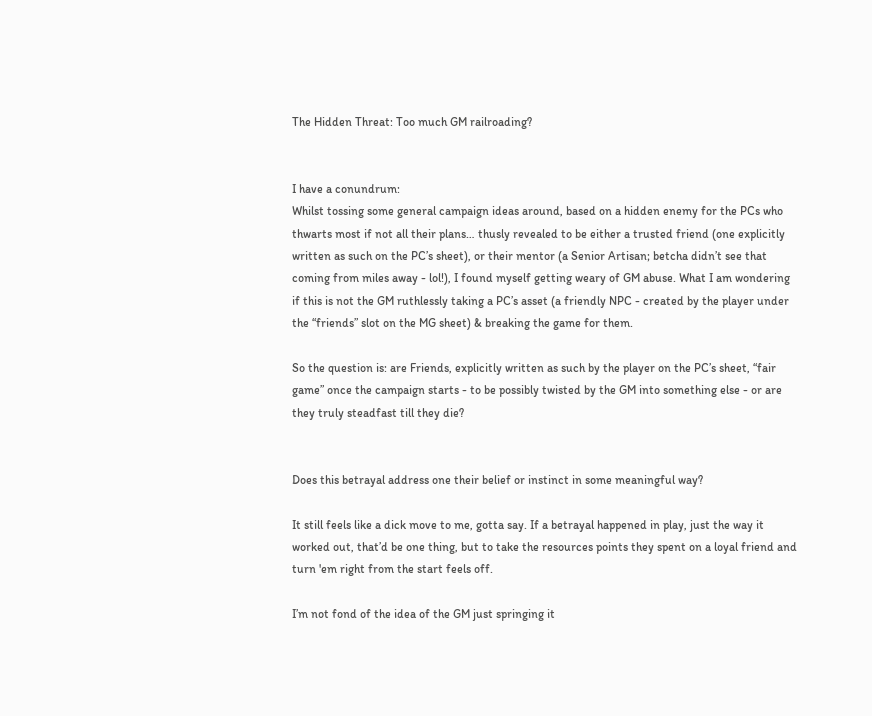The Hidden Threat: Too much GM railroading?


I have a conundrum:
Whilst tossing some general campaign ideas around, based on a hidden enemy for the PCs who thwarts most if not all their plans… thusly revealed to be either a trusted friend (one explicitly written as such on the PC’s sheet), or their mentor (a Senior Artisan; betcha didn’t see that coming from miles away - lol!), I found myself getting weary of GM abuse. What I am wondering if this is not the GM ruthlessly taking a PC’s asset (a friendly NPC - created by the player under the “friends” slot on the MG sheet) & breaking the game for them.

So the question is: are Friends, explicitly written as such by the player on the PC’s sheet, “fair game” once the campaign starts - to be possibly twisted by the GM into something else - or are they truly steadfast till they die?


Does this betrayal address one their belief or instinct in some meaningful way?

It still feels like a dick move to me, gotta say. If a betrayal happened in play, just the way it worked out, that’d be one thing, but to take the resources points they spent on a loyal friend and turn 'em right from the start feels off.

I’m not fond of the idea of the GM just springing it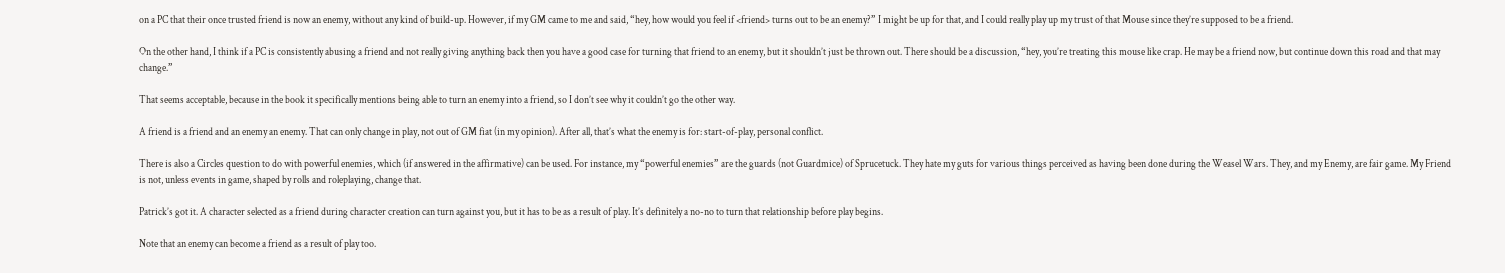on a PC that their once trusted friend is now an enemy, without any kind of build-up. However, if my GM came to me and said, “hey, how would you feel if <friend> turns out to be an enemy?” I might be up for that, and I could really play up my trust of that Mouse since they’re supposed to be a friend.

On the other hand, I think if a PC is consistently abusing a friend and not really giving anything back then you have a good case for turning that friend to an enemy, but it shouldn’t just be thrown out. There should be a discussion, “hey, you’re treating this mouse like crap. He may be a friend now, but continue down this road and that may change.”

That seems acceptable, because in the book it specifically mentions being able to turn an enemy into a friend, so I don’t see why it couldn’t go the other way.

A friend is a friend and an enemy an enemy. That can only change in play, not out of GM fiat (in my opinion). After all, that’s what the enemy is for: start-of-play, personal conflict.

There is also a Circles question to do with powerful enemies, which (if answered in the affirmative) can be used. For instance, my “powerful enemies” are the guards (not Guardmice) of Sprucetuck. They hate my guts for various things perceived as having been done during the Weasel Wars. They, and my Enemy, are fair game. My Friend is not, unless events in game, shaped by rolls and roleplaying, change that.

Patrick’s got it. A character selected as a friend during character creation can turn against you, but it has to be as a result of play. It’s definitely a no-no to turn that relationship before play begins.

Note that an enemy can become a friend as a result of play too.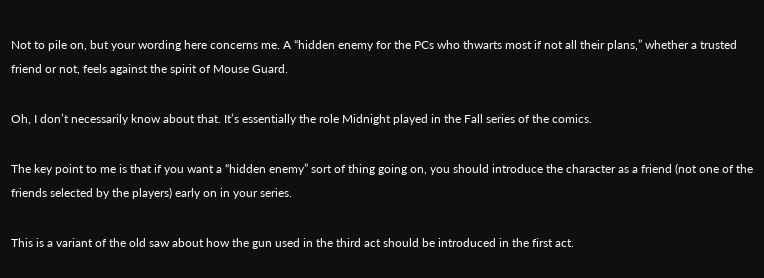Not to pile on, but your wording here concerns me. A “hidden enemy for the PCs who thwarts most if not all their plans,” whether a trusted friend or not, feels against the spirit of Mouse Guard.

Oh, I don’t necessarily know about that. It’s essentially the role Midnight played in the Fall series of the comics.

The key point to me is that if you want a “hidden enemy” sort of thing going on, you should introduce the character as a friend (not one of the friends selected by the players) early on in your series.

This is a variant of the old saw about how the gun used in the third act should be introduced in the first act.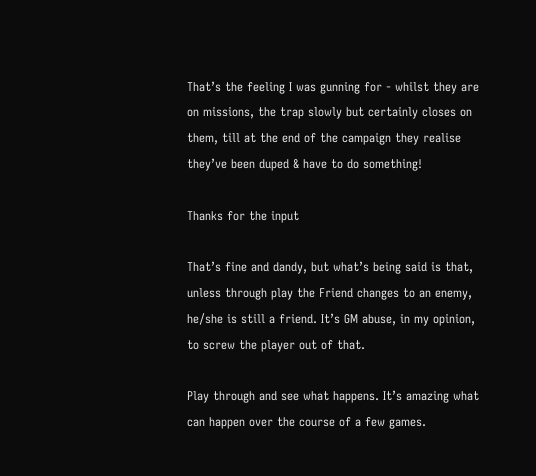That’s the feeling I was gunning for - whilst they are on missions, the trap slowly but certainly closes on them, till at the end of the campaign they realise they’ve been duped & have to do something!

Thanks for the input

That’s fine and dandy, but what’s being said is that, unless through play the Friend changes to an enemy, he/she is still a friend. It’s GM abuse, in my opinion, to screw the player out of that.

Play through and see what happens. It’s amazing what can happen over the course of a few games.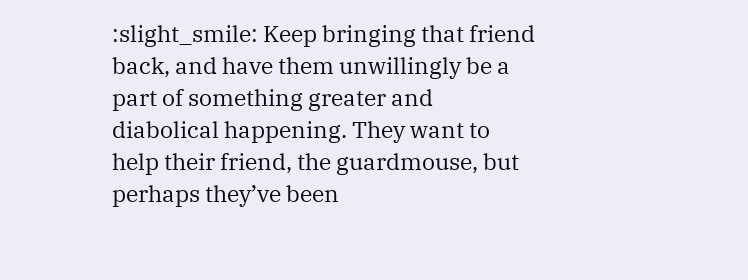:slight_smile: Keep bringing that friend back, and have them unwillingly be a part of something greater and diabolical happening. They want to help their friend, the guardmouse, but perhaps they’ve been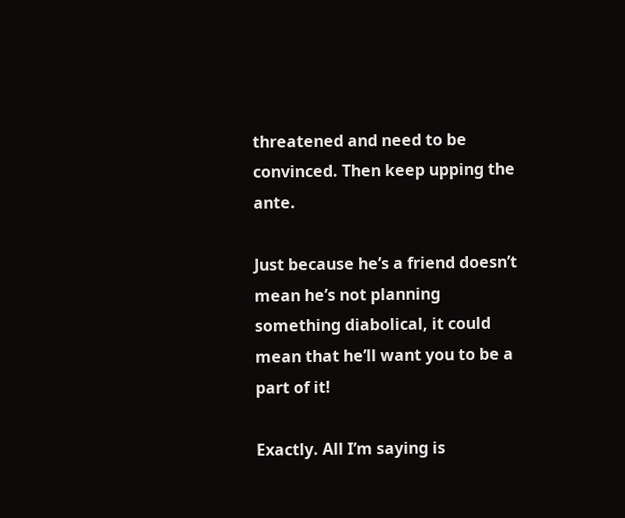threatened and need to be convinced. Then keep upping the ante.

Just because he’s a friend doesn’t mean he’s not planning something diabolical, it could mean that he’ll want you to be a part of it!

Exactly. All I’m saying is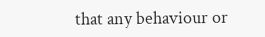that any behaviour or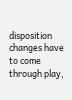disposition changes have to come through play,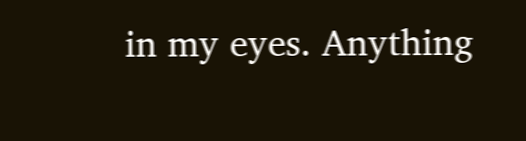in my eyes. Anything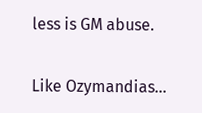less is GM abuse.

Like Ozymandias…